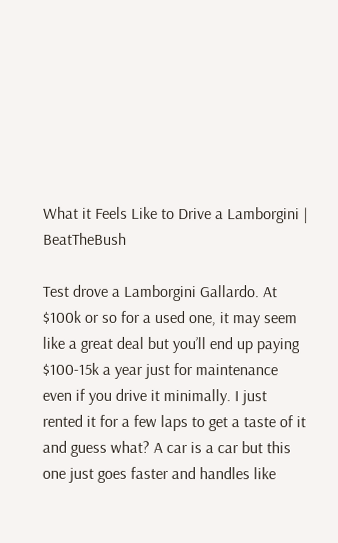What it Feels Like to Drive a Lamborgini | BeatTheBush

Test drove a Lamborgini Gallardo. At $100k or so for a used one, it may seem like a great deal but you’ll end up paying $100-15k a year just for maintenance even if you drive it minimally. I just rented it for a few laps to get a taste of it and guess what? A car is a car but this one just goes faster and handles like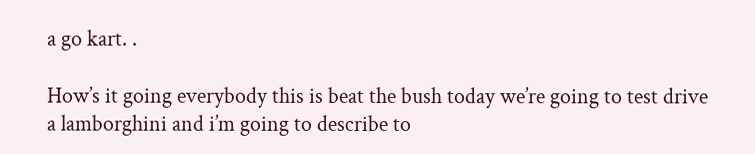a go kart. .

How’s it going everybody this is beat the bush today we’re going to test drive a lamborghini and i’m going to describe to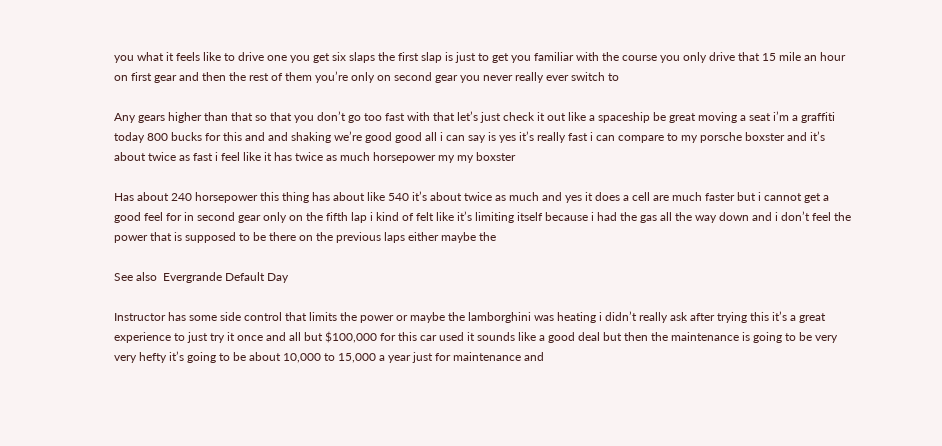you what it feels like to drive one you get six slaps the first slap is just to get you familiar with the course you only drive that 15 mile an hour on first gear and then the rest of them you’re only on second gear you never really ever switch to

Any gears higher than that so that you don’t go too fast with that let’s just check it out like a spaceship be great moving a seat i’m a graffiti today 800 bucks for this and and shaking we’re good good all i can say is yes it’s really fast i can compare to my porsche boxster and it’s about twice as fast i feel like it has twice as much horsepower my my boxster

Has about 240 horsepower this thing has about like 540 it’s about twice as much and yes it does a cell are much faster but i cannot get a good feel for in second gear only on the fifth lap i kind of felt like it’s limiting itself because i had the gas all the way down and i don’t feel the power that is supposed to be there on the previous laps either maybe the

See also  Evergrande Default Day

Instructor has some side control that limits the power or maybe the lamborghini was heating i didn’t really ask after trying this it’s a great experience to just try it once and all but $100,000 for this car used it sounds like a good deal but then the maintenance is going to be very very hefty it’s going to be about 10,000 to 15,000 a year just for maintenance and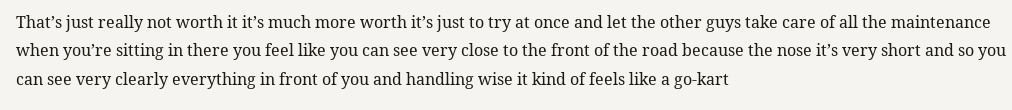That’s just really not worth it it’s much more worth it’s just to try at once and let the other guys take care of all the maintenance when you’re sitting in there you feel like you can see very close to the front of the road because the nose it’s very short and so you can see very clearly everything in front of you and handling wise it kind of feels like a go-kart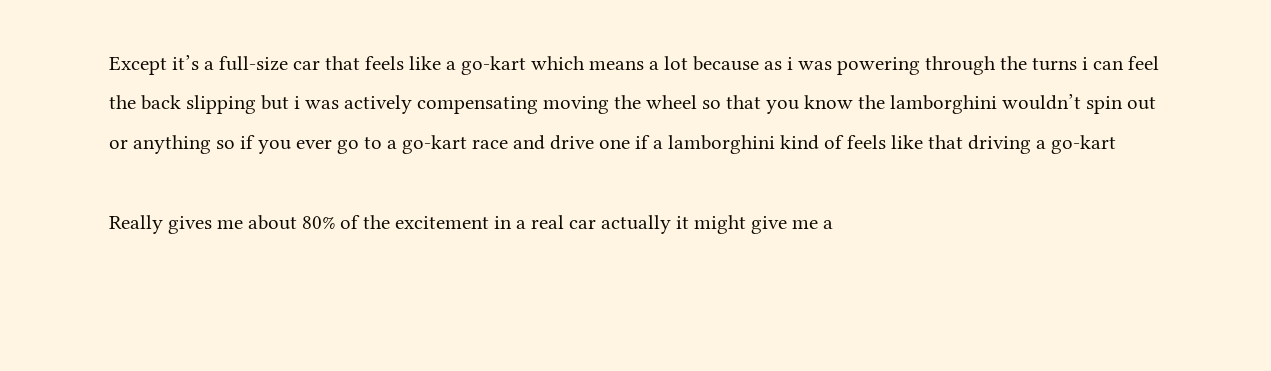Except it’s a full-size car that feels like a go-kart which means a lot because as i was powering through the turns i can feel the back slipping but i was actively compensating moving the wheel so that you know the lamborghini wouldn’t spin out or anything so if you ever go to a go-kart race and drive one if a lamborghini kind of feels like that driving a go-kart

Really gives me about 80% of the excitement in a real car actually it might give me a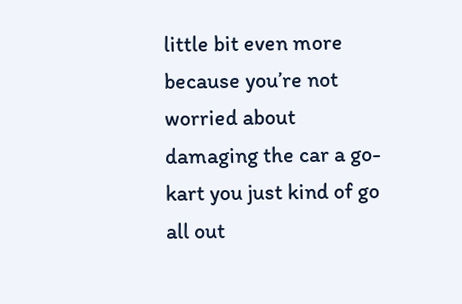little bit even more because you’re not worried about damaging the car a go-kart you just kind of go all out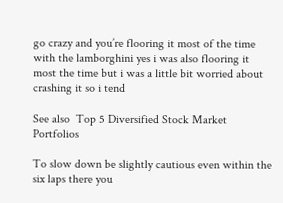go crazy and you’re flooring it most of the time with the lamborghini yes i was also flooring it most the time but i was a little bit worried about crashing it so i tend

See also  Top 5 Diversified Stock Market Portfolios

To slow down be slightly cautious even within the six laps there you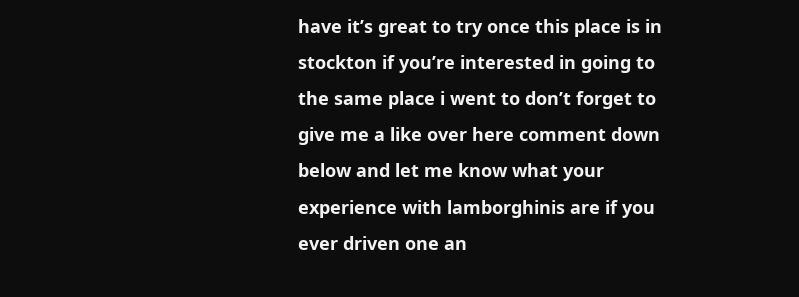have it’s great to try once this place is in stockton if you’re interested in going to the same place i went to don’t forget to give me a like over here comment down below and let me know what your experience with lamborghinis are if you ever driven one an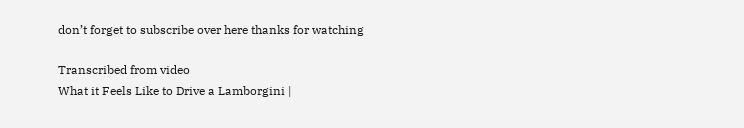don’t forget to subscribe over here thanks for watching

Transcribed from video
What it Feels Like to Drive a Lamborgini |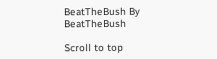BeatTheBush By BeatTheBush

Scroll to top